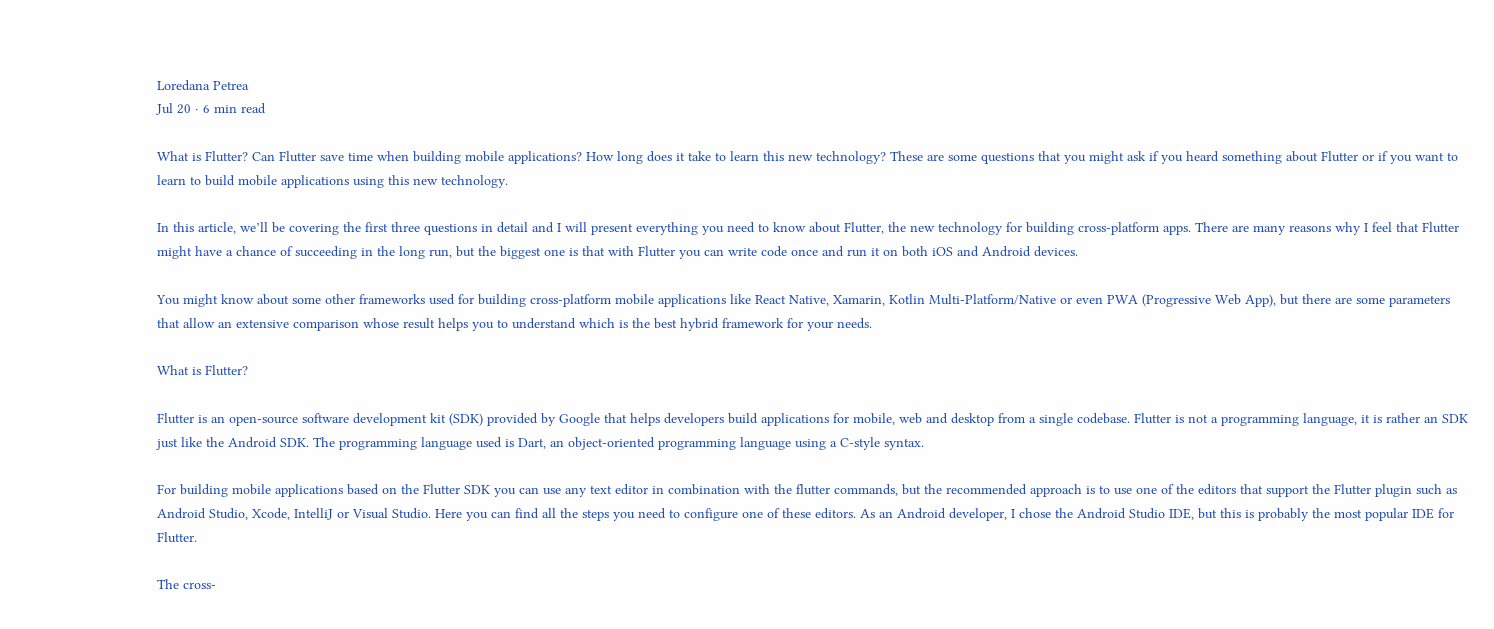Loredana Petrea
Jul 20 · 6 min read

What is Flutter? Can Flutter save time when building mobile applications? How long does it take to learn this new technology? These are some questions that you might ask if you heard something about Flutter or if you want to learn to build mobile applications using this new technology.

In this article, we’ll be covering the first three questions in detail and I will present everything you need to know about Flutter, the new technology for building cross-platform apps. There are many reasons why I feel that Flutter might have a chance of succeeding in the long run, but the biggest one is that with Flutter you can write code once and run it on both iOS and Android devices.

You might know about some other frameworks used for building cross-platform mobile applications like React Native, Xamarin, Kotlin Multi-Platform/Native or even PWA (Progressive Web App), but there are some parameters that allow an extensive comparison whose result helps you to understand which is the best hybrid framework for your needs.

What is Flutter?

Flutter is an open-source software development kit (SDK) provided by Google that helps developers build applications for mobile, web and desktop from a single codebase. Flutter is not a programming language, it is rather an SDK just like the Android SDK. The programming language used is Dart, an object-oriented programming language using a C-style syntax.

For building mobile applications based on the Flutter SDK you can use any text editor in combination with the flutter commands, but the recommended approach is to use one of the editors that support the Flutter plugin such as Android Studio, Xcode, IntelliJ or Visual Studio. Here you can find all the steps you need to configure one of these editors. As an Android developer, I chose the Android Studio IDE, but this is probably the most popular IDE for Flutter.

The cross-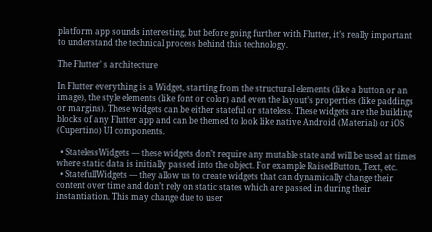platform app sounds interesting, but before going further with Flutter, it’s really important to understand the technical process behind this technology.

The Flutter’ s architecture

In Flutter everything is a Widget, starting from the structural elements (like a button or an image), the style elements (like font or color) and even the layout’s properties (like paddings or margins). These widgets can be either stateful or stateless. These widgets are the building blocks of any Flutter app and can be themed to look like native Android (Material) or iOS (Cupertino) UI components.

  • StatelessWidgets — these widgets don’t require any mutable state and will be used at times where static data is initially passed into the object. For example RaisedButton, Text, etc.
  • StatefullWidgets — they allow us to create widgets that can dynamically change their content over time and don’t rely on static states which are passed in during their instantiation. This may change due to user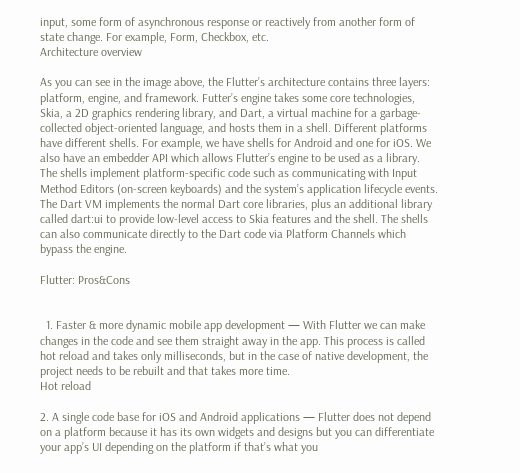input, some form of asynchronous response or reactively from another form of state change. For example, Form, Checkbox, etc.
Architecture overview

As you can see in the image above, the Flutter’s architecture contains three layers: platform, engine, and framework. Futter’s engine takes some core technologies, Skia, a 2D graphics rendering library, and Dart, a virtual machine for a garbage-collected object-oriented language, and hosts them in a shell. Different platforms have different shells. For example, we have shells for Android and one for iOS. We also have an embedder API which allows Flutter’s engine to be used as a library. The shells implement platform-specific code such as communicating with Input Method Editors (on-screen keyboards) and the system’s application lifecycle events. The Dart VM implements the normal Dart core libraries, plus an additional library called dart:ui to provide low-level access to Skia features and the shell. The shells can also communicate directly to the Dart code via Platform Channels which bypass the engine.

Flutter: Pros&Cons


  1. Faster & more dynamic mobile app development — With Flutter we can make changes in the code and see them straight away in the app. This process is called hot reload and takes only milliseconds, but in the case of native development, the project needs to be rebuilt and that takes more time.
Hot reload

2. A single code base for iOS and Android applications — Flutter does not depend on a platform because it has its own widgets and designs but you can differentiate your app’s UI depending on the platform if that’s what you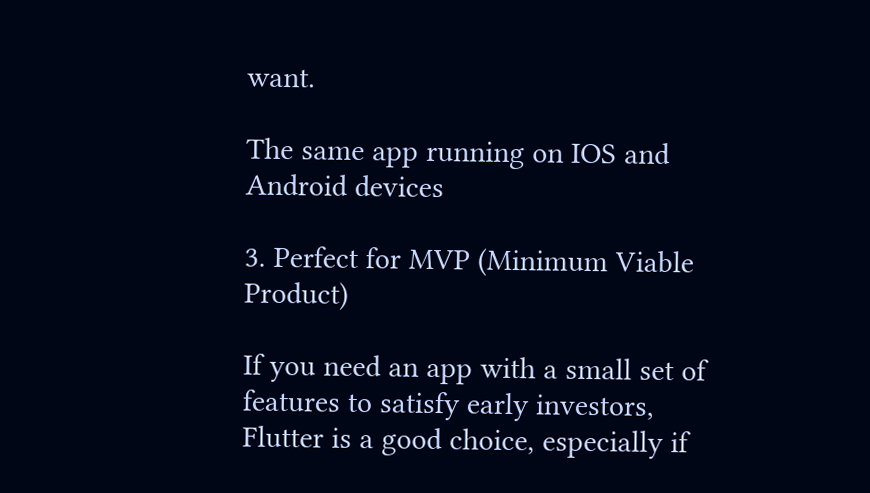want.

The same app running on IOS and Android devices

3. Perfect for MVP (Minimum Viable Product)

If you need an app with a small set of features to satisfy early investors, Flutter is a good choice, especially if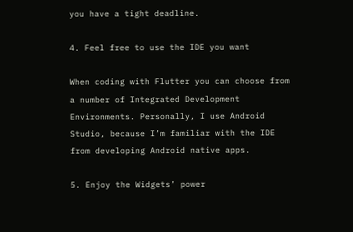you have a tight deadline.

4. Feel free to use the IDE you want

When coding with Flutter you can choose from a number of Integrated Development Environments. Personally, I use Android Studio, because I’m familiar with the IDE from developing Android native apps.

5. Enjoy the Widgets’ power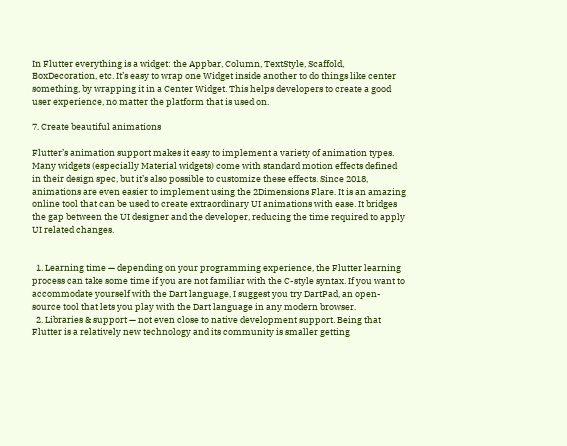In Flutter everything is a widget: the Appbar, Column, TextStyle, Scaffold, BoxDecoration, etc. It’s easy to wrap one Widget inside another to do things like center something, by wrapping it in a Center Widget. This helps developers to create a good user experience, no matter the platform that is used on.

7. Create beautiful animations

Flutter’s animation support makes it easy to implement a variety of animation types. Many widgets (especially Material widgets) come with standard motion effects defined in their design spec, but it’s also possible to customize these effects. Since 2018, animations are even easier to implement using the 2Dimensions Flare. It is an amazing online tool that can be used to create extraordinary UI animations with ease. It bridges the gap between the UI designer and the developer, reducing the time required to apply UI related changes.


  1. Learning time — depending on your programming experience, the Flutter learning process can take some time if you are not familiar with the C-style syntax. If you want to accommodate yourself with the Dart language, I suggest you try DartPad, an open-source tool that lets you play with the Dart language in any modern browser.
  2. Libraries & support — not even close to native development support. Being that Flutter is a relatively new technology and its community is smaller getting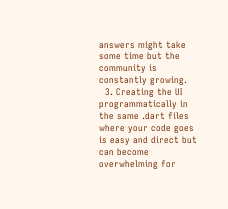answers might take some time but the community is constantly growing.
  3. Creating the UI programmatically in the same .dart files where your code goes is easy and direct but can become overwhelming for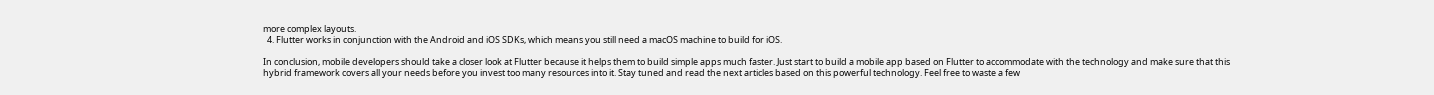more complex layouts.
  4. Flutter works in conjunction with the Android and iOS SDKs, which means you still need a macOS machine to build for iOS.

In conclusion, mobile developers should take a closer look at Flutter because it helps them to build simple apps much faster. Just start to build a mobile app based on Flutter to accommodate with the technology and make sure that this hybrid framework covers all your needs before you invest too many resources into it. Stay tuned and read the next articles based on this powerful technology. Feel free to waste a few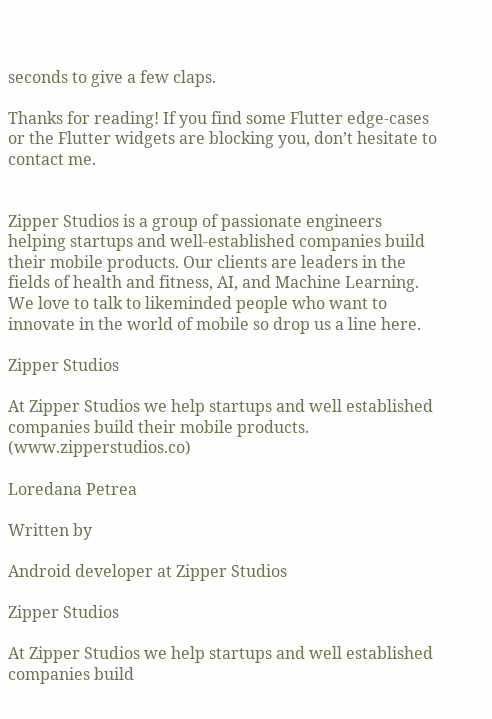seconds to give a few claps.

Thanks for reading! If you find some Flutter edge-cases or the Flutter widgets are blocking you, don’t hesitate to contact me.


Zipper Studios is a group of passionate engineers helping startups and well-established companies build their mobile products. Our clients are leaders in the fields of health and fitness, AI, and Machine Learning. We love to talk to likeminded people who want to innovate in the world of mobile so drop us a line here.

Zipper Studios

At Zipper Studios we help startups and well established companies build their mobile products. (www.zipperstudios.co)

Loredana Petrea

Written by

Android developer at Zipper Studios

Zipper Studios

At Zipper Studios we help startups and well established companies build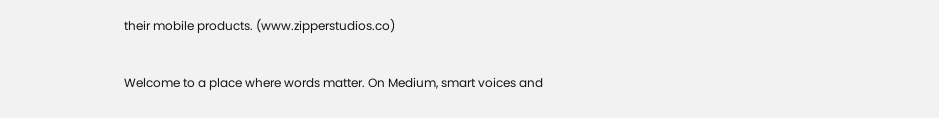their mobile products. (www.zipperstudios.co)

Welcome to a place where words matter. On Medium, smart voices and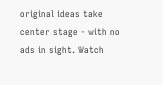original ideas take center stage - with no ads in sight. Watch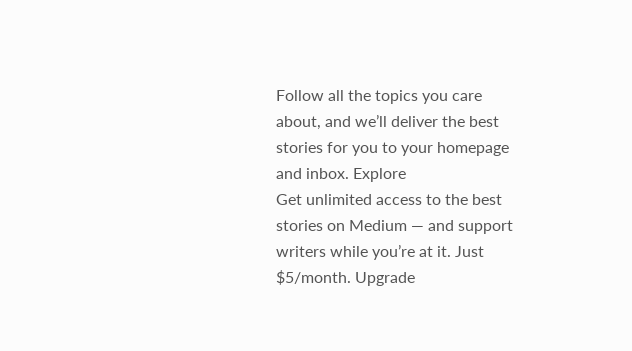Follow all the topics you care about, and we’ll deliver the best stories for you to your homepage and inbox. Explore
Get unlimited access to the best stories on Medium — and support writers while you’re at it. Just $5/month. Upgrade